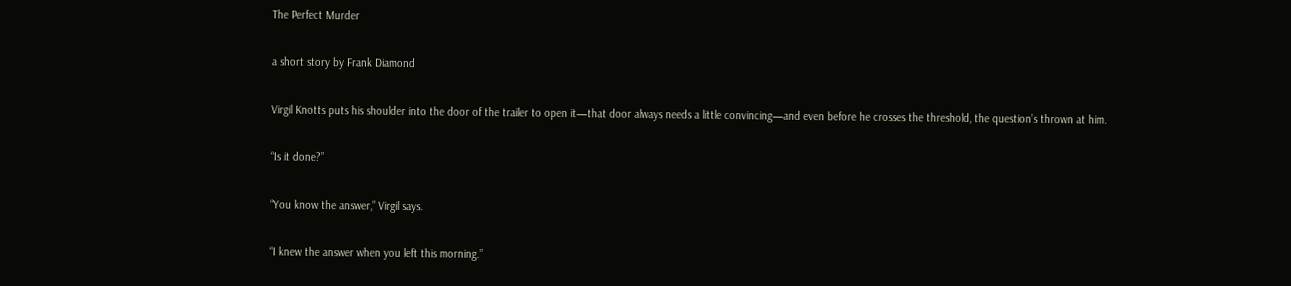The Perfect Murder

a short story by Frank Diamond

Virgil Knotts puts his shoulder into the door of the trailer to open it—that door always needs a little convincing—and even before he crosses the threshold, the question’s thrown at him.

“Is it done?”

“You know the answer,” Virgil says.

“I knew the answer when you left this morning.”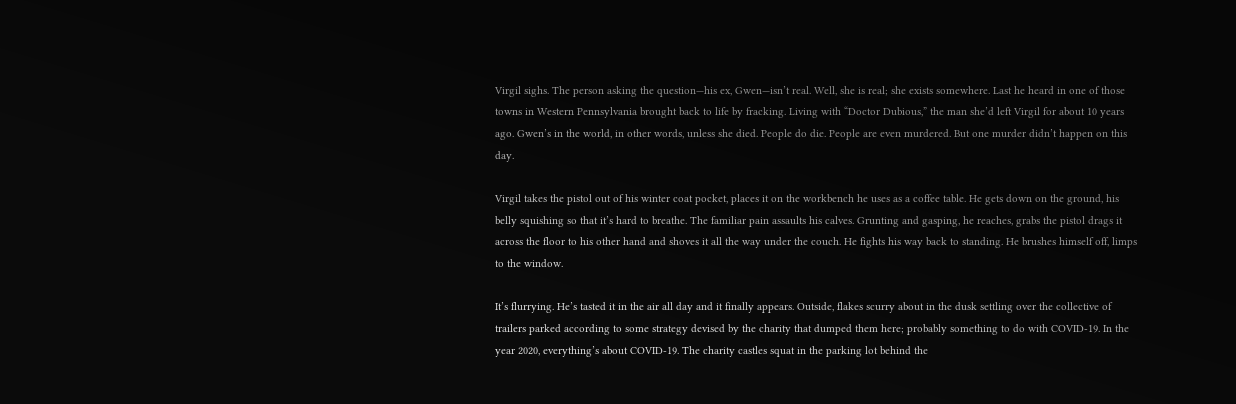Virgil sighs. The person asking the question—his ex, Gwen—isn’t real. Well, she is real; she exists somewhere. Last he heard in one of those towns in Western Pennsylvania brought back to life by fracking. Living with “Doctor Dubious,” the man she’d left Virgil for about 10 years ago. Gwen’s in the world, in other words, unless she died. People do die. People are even murdered. But one murder didn’t happen on this day.

Virgil takes the pistol out of his winter coat pocket, places it on the workbench he uses as a coffee table. He gets down on the ground, his belly squishing so that it’s hard to breathe. The familiar pain assaults his calves. Grunting and gasping, he reaches, grabs the pistol drags it across the floor to his other hand and shoves it all the way under the couch. He fights his way back to standing. He brushes himself off, limps to the window.

It’s flurrying. He’s tasted it in the air all day and it finally appears. Outside, flakes scurry about in the dusk settling over the collective of trailers parked according to some strategy devised by the charity that dumped them here; probably something to do with COVID-19. In the year 2020, everything’s about COVID-19. The charity castles squat in the parking lot behind the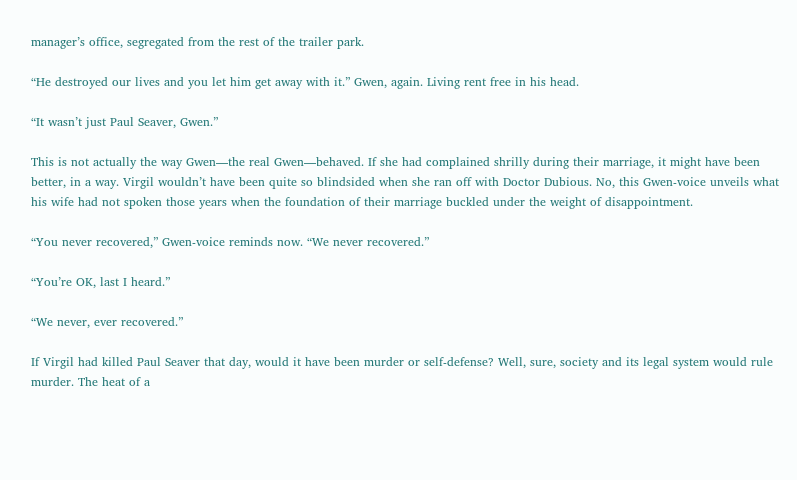manager’s office, segregated from the rest of the trailer park.

“He destroyed our lives and you let him get away with it.” Gwen, again. Living rent free in his head.

“It wasn’t just Paul Seaver, Gwen.”

This is not actually the way Gwen—the real Gwen—behaved. If she had complained shrilly during their marriage, it might have been better, in a way. Virgil wouldn’t have been quite so blindsided when she ran off with Doctor Dubious. No, this Gwen-voice unveils what his wife had not spoken those years when the foundation of their marriage buckled under the weight of disappointment.

“You never recovered,” Gwen-voice reminds now. “We never recovered.”

“You’re OK, last I heard.”

“We never, ever recovered.”

If Virgil had killed Paul Seaver that day, would it have been murder or self-defense? Well, sure, society and its legal system would rule murder. The heat of a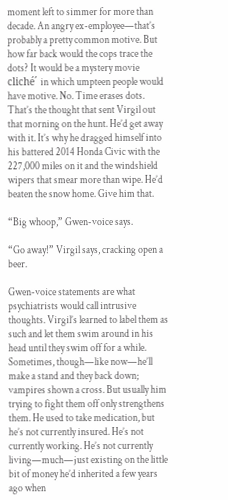moment left to simmer for more than decade. An angry ex-employee—that’s probably a pretty common motive. But how far back would the cops trace the dots? It would be a mystery movie cliché´ in which umpteen people would have motive. No. Time erases dots. That’s the thought that sent Virgil out that morning on the hunt. He’d get away with it. It’s why he dragged himself into his battered 2014 Honda Civic with the 227,000 miles on it and the windshield wipers that smear more than wipe. He’d beaten the snow home. Give him that.

“Big whoop,” Gwen-voice says.

“Go away!” Virgil says, cracking open a beer.

Gwen-voice statements are what psychiatrists would call intrusive thoughts. Virgil’s learned to label them as such and let them swim around in his head until they swim off for a while. Sometimes, though—like now—he’ll make a stand and they back down; vampires shown a cross. But usually him trying to fight them off only strengthens them. He used to take medication, but he’s not currently insured. He’s not currently working. He’s not currently living—much—just existing on the little bit of money he’d inherited a few years ago when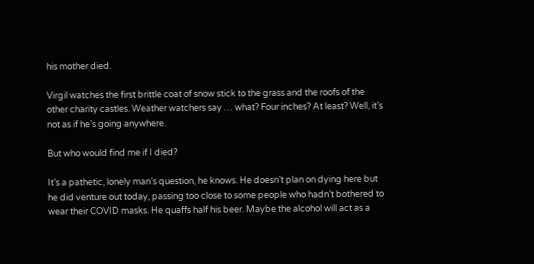his mother died.

Virgil watches the first brittle coat of snow stick to the grass and the roofs of the other charity castles. Weather watchers say … what? Four inches? At least? Well, it’s not as if he’s going anywhere.

But who would find me if I died?

It’s a pathetic, lonely man’s question, he knows. He doesn’t plan on dying here but he did venture out today, passing too close to some people who hadn’t bothered to wear their COVID masks. He quaffs half his beer. Maybe the alcohol will act as a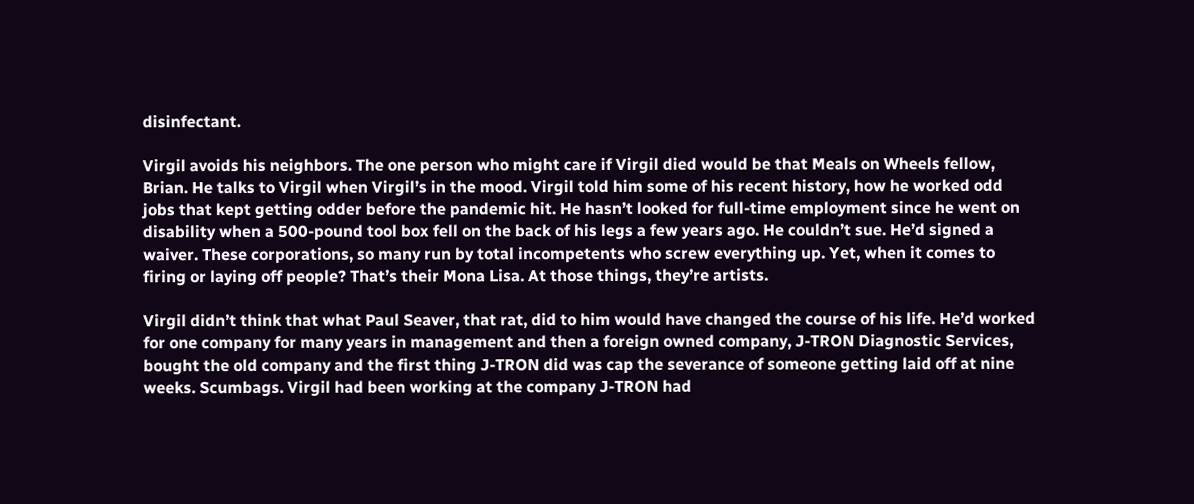disinfectant.

Virgil avoids his neighbors. The one person who might care if Virgil died would be that Meals on Wheels fellow, Brian. He talks to Virgil when Virgil’s in the mood. Virgil told him some of his recent history, how he worked odd jobs that kept getting odder before the pandemic hit. He hasn’t looked for full-time employment since he went on disability when a 500-pound tool box fell on the back of his legs a few years ago. He couldn’t sue. He’d signed a waiver. These corporations, so many run by total incompetents who screw everything up. Yet, when it comes to firing or laying off people? That’s their Mona Lisa. At those things, they’re artists.

Virgil didn’t think that what Paul Seaver, that rat, did to him would have changed the course of his life. He’d worked for one company for many years in management and then a foreign owned company, J-TRON Diagnostic Services, bought the old company and the first thing J-TRON did was cap the severance of someone getting laid off at nine weeks. Scumbags. Virgil had been working at the company J-TRON had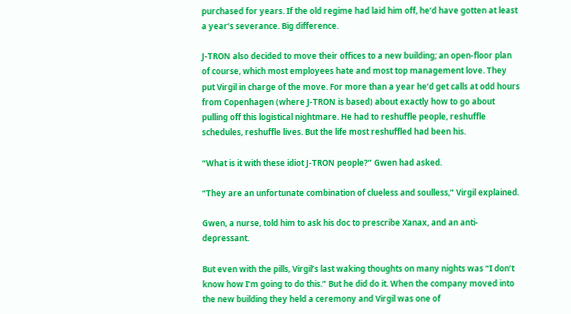purchased for years. If the old regime had laid him off, he’d have gotten at least a year’s severance. Big difference.

J-TRON also decided to move their offices to a new building; an open-floor plan of course, which most employees hate and most top management love. They put Virgil in charge of the move. For more than a year he’d get calls at odd hours from Copenhagen (where J-TRON is based) about exactly how to go about pulling off this logistical nightmare. He had to reshuffle people, reshuffle schedules, reshuffle lives. But the life most reshuffled had been his.

“What is it with these idiot J-TRON people?” Gwen had asked.

“They are an unfortunate combination of clueless and soulless,” Virgil explained.

Gwen, a nurse, told him to ask his doc to prescribe Xanax, and an anti-depressant.

But even with the pills, Virgil’s last waking thoughts on many nights was “I don’t know how I’m going to do this.” But he did do it. When the company moved into the new building they held a ceremony and Virgil was one of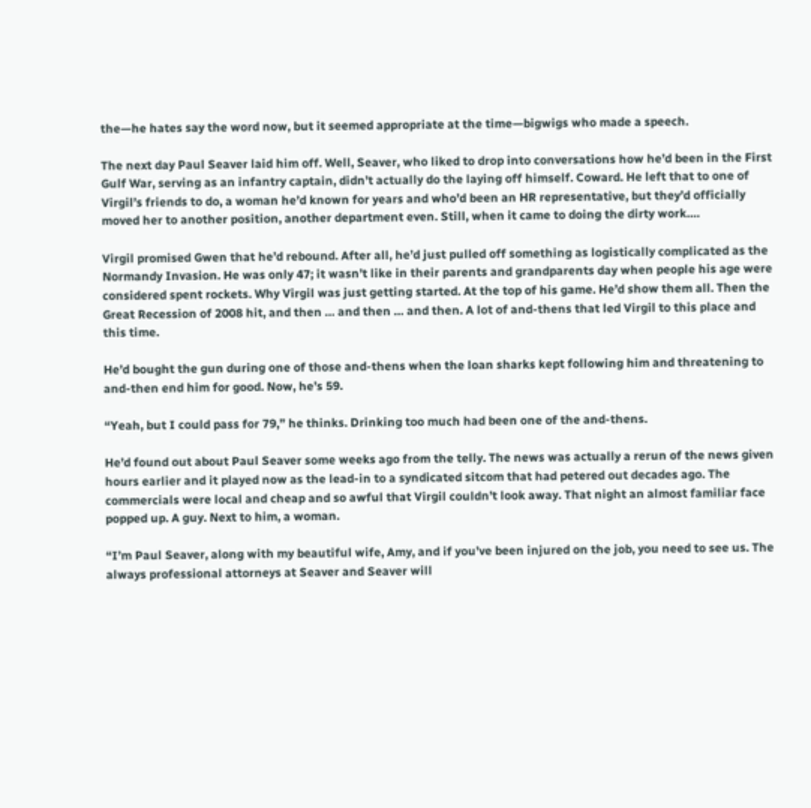the—he hates say the word now, but it seemed appropriate at the time—bigwigs who made a speech.

The next day Paul Seaver laid him off. Well, Seaver, who liked to drop into conversations how he’d been in the First Gulf War, serving as an infantry captain, didn’t actually do the laying off himself. Coward. He left that to one of Virgil’s friends to do, a woman he’d known for years and who’d been an HR representative, but they’d officially moved her to another position, another department even. Still, when it came to doing the dirty work….

Virgil promised Gwen that he’d rebound. After all, he’d just pulled off something as logistically complicated as the Normandy Invasion. He was only 47; it wasn’t like in their parents and grandparents day when people his age were considered spent rockets. Why Virgil was just getting started. At the top of his game. He’d show them all. Then the Great Recession of 2008 hit, and then … and then … and then. A lot of and-thens that led Virgil to this place and this time.

He’d bought the gun during one of those and-thens when the loan sharks kept following him and threatening to and-then end him for good. Now, he’s 59.

“Yeah, but I could pass for 79,” he thinks. Drinking too much had been one of the and-thens.

He’d found out about Paul Seaver some weeks ago from the telly. The news was actually a rerun of the news given hours earlier and it played now as the lead-in to a syndicated sitcom that had petered out decades ago. The commercials were local and cheap and so awful that Virgil couldn’t look away. That night an almost familiar face popped up. A guy. Next to him, a woman.

“I’m Paul Seaver, along with my beautiful wife, Amy, and if you’ve been injured on the job, you need to see us. The always professional attorneys at Seaver and Seaver will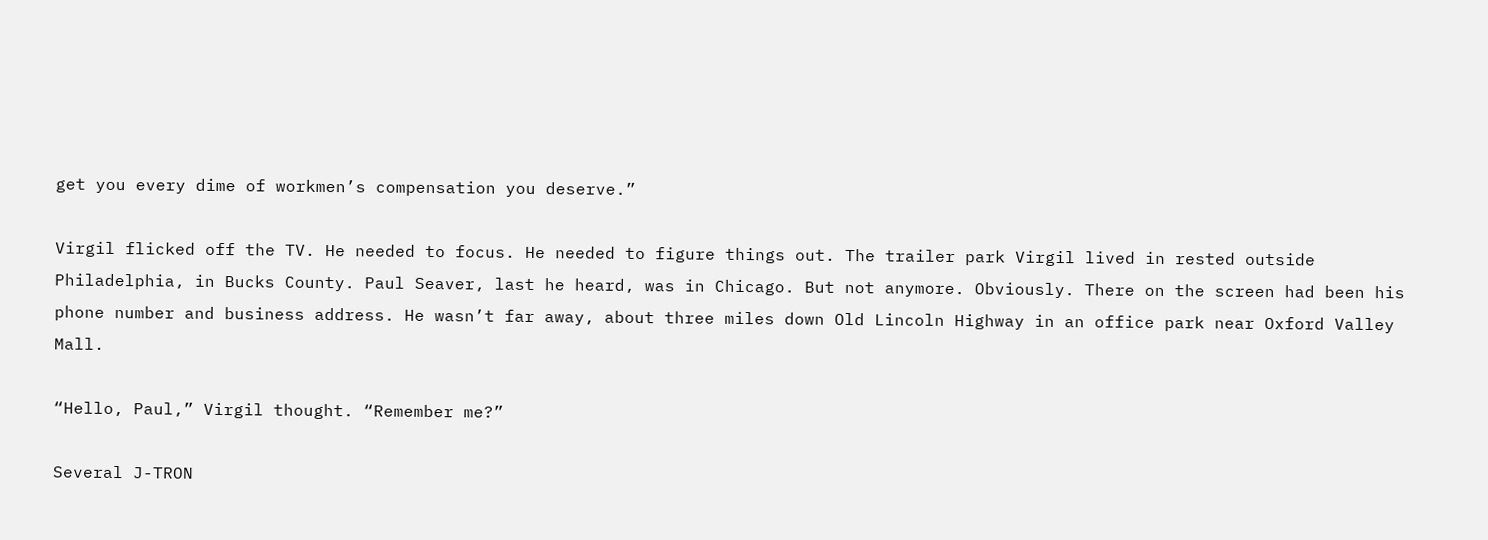get you every dime of workmen’s compensation you deserve.”

Virgil flicked off the TV. He needed to focus. He needed to figure things out. The trailer park Virgil lived in rested outside Philadelphia, in Bucks County. Paul Seaver, last he heard, was in Chicago. But not anymore. Obviously. There on the screen had been his phone number and business address. He wasn’t far away, about three miles down Old Lincoln Highway in an office park near Oxford Valley Mall.

“Hello, Paul,” Virgil thought. “Remember me?”

Several J-TRON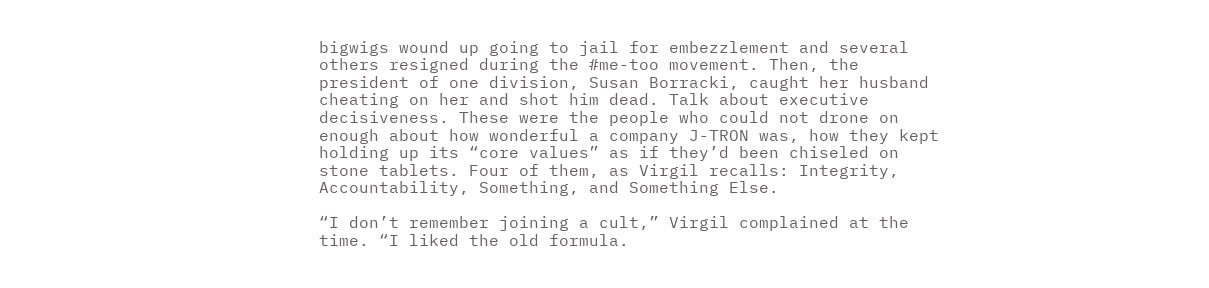bigwigs wound up going to jail for embezzlement and several others resigned during the #me-too movement. Then, the president of one division, Susan Borracki, caught her husband cheating on her and shot him dead. Talk about executive decisiveness. These were the people who could not drone on enough about how wonderful a company J-TRON was, how they kept holding up its “core values” as if they’d been chiseled on stone tablets. Four of them, as Virgil recalls: Integrity, Accountability, Something, and Something Else.

“I don’t remember joining a cult,” Virgil complained at the time. “I liked the old formula.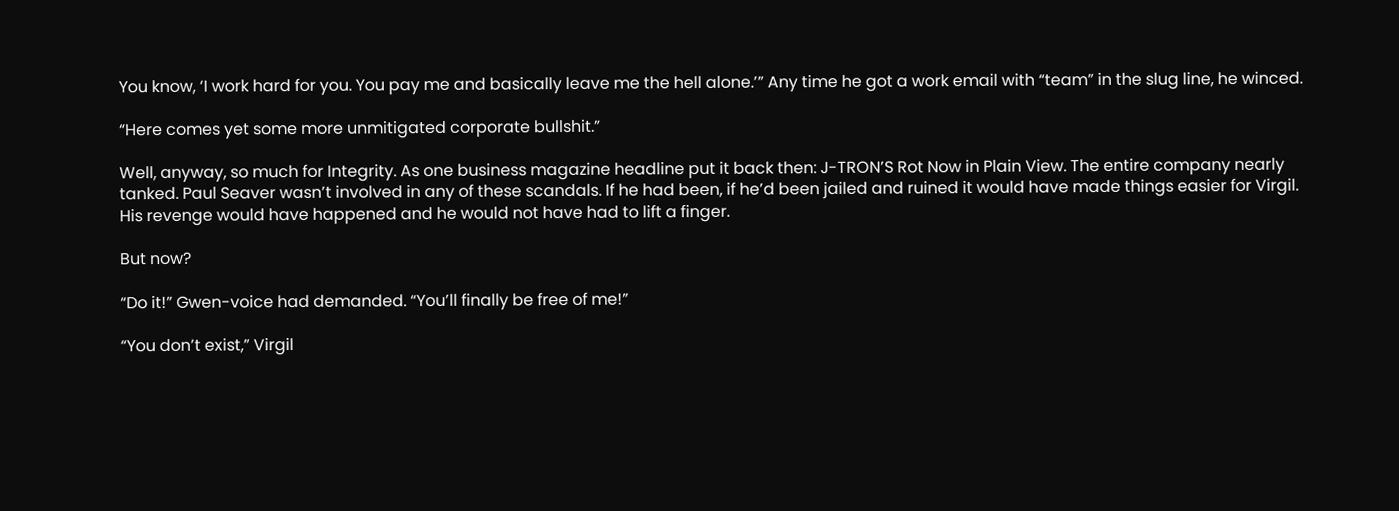You know, ‘I work hard for you. You pay me and basically leave me the hell alone.’” Any time he got a work email with “team” in the slug line, he winced.

“Here comes yet some more unmitigated corporate bullshit.”

Well, anyway, so much for Integrity. As one business magazine headline put it back then: J-TRON’S Rot Now in Plain View. The entire company nearly tanked. Paul Seaver wasn’t involved in any of these scandals. If he had been, if he’d been jailed and ruined it would have made things easier for Virgil. His revenge would have happened and he would not have had to lift a finger.

But now?

“Do it!” Gwen-voice had demanded. “You’ll finally be free of me!”

“You don’t exist,” Virgil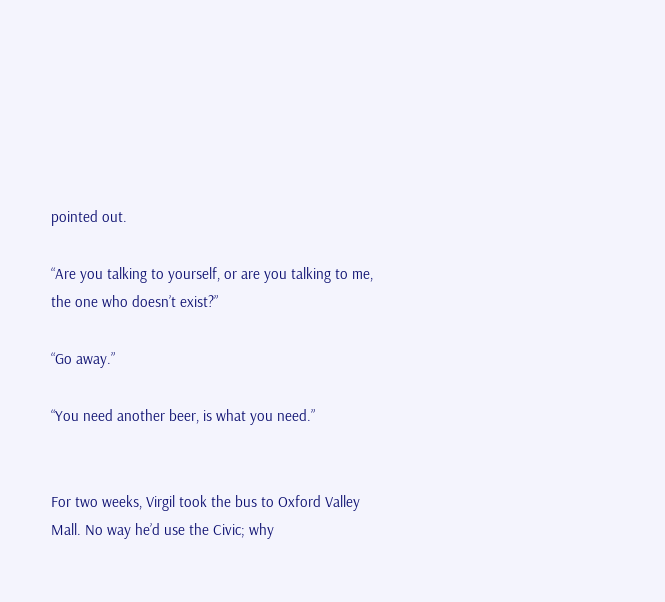pointed out.

“Are you talking to yourself, or are you talking to me, the one who doesn’t exist?”

“Go away.”

“You need another beer, is what you need.”


For two weeks, Virgil took the bus to Oxford Valley Mall. No way he’d use the Civic; why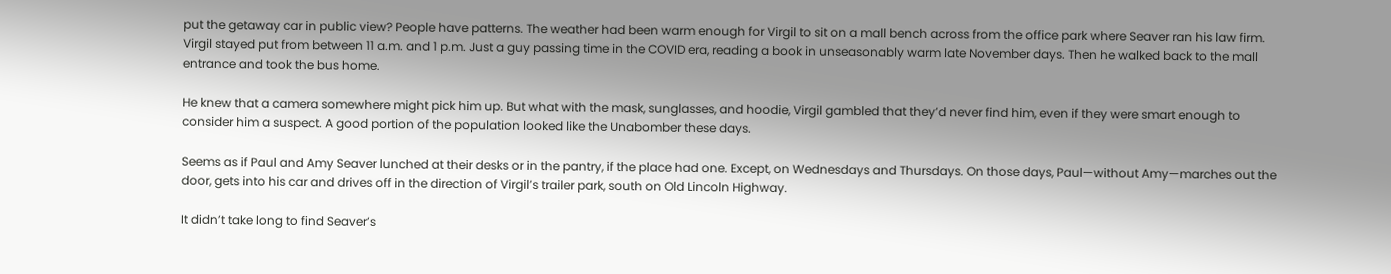put the getaway car in public view? People have patterns. The weather had been warm enough for Virgil to sit on a mall bench across from the office park where Seaver ran his law firm. Virgil stayed put from between 11 a.m. and 1 p.m. Just a guy passing time in the COVID era, reading a book in unseasonably warm late November days. Then he walked back to the mall entrance and took the bus home.

He knew that a camera somewhere might pick him up. But what with the mask, sunglasses, and hoodie, Virgil gambled that they’d never find him, even if they were smart enough to consider him a suspect. A good portion of the population looked like the Unabomber these days.

Seems as if Paul and Amy Seaver lunched at their desks or in the pantry, if the place had one. Except, on Wednesdays and Thursdays. On those days, Paul—without Amy—marches out the door, gets into his car and drives off in the direction of Virgil’s trailer park, south on Old Lincoln Highway.

It didn’t take long to find Seaver’s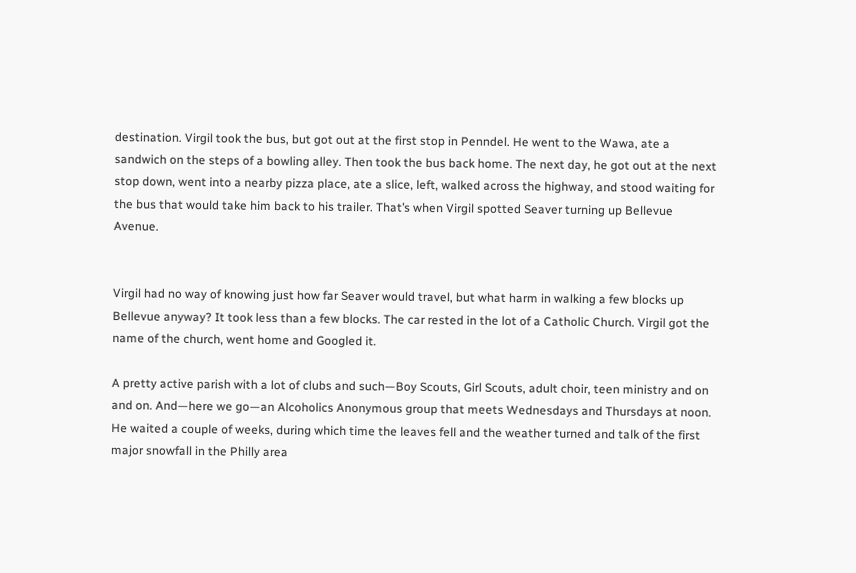destination. Virgil took the bus, but got out at the first stop in Penndel. He went to the Wawa, ate a sandwich on the steps of a bowling alley. Then took the bus back home. The next day, he got out at the next stop down, went into a nearby pizza place, ate a slice, left, walked across the highway, and stood waiting for the bus that would take him back to his trailer. That’s when Virgil spotted Seaver turning up Bellevue Avenue.


Virgil had no way of knowing just how far Seaver would travel, but what harm in walking a few blocks up Bellevue anyway? It took less than a few blocks. The car rested in the lot of a Catholic Church. Virgil got the name of the church, went home and Googled it.

A pretty active parish with a lot of clubs and such—Boy Scouts, Girl Scouts, adult choir, teen ministry and on and on. And—here we go—an Alcoholics Anonymous group that meets Wednesdays and Thursdays at noon. He waited a couple of weeks, during which time the leaves fell and the weather turned and talk of the first major snowfall in the Philly area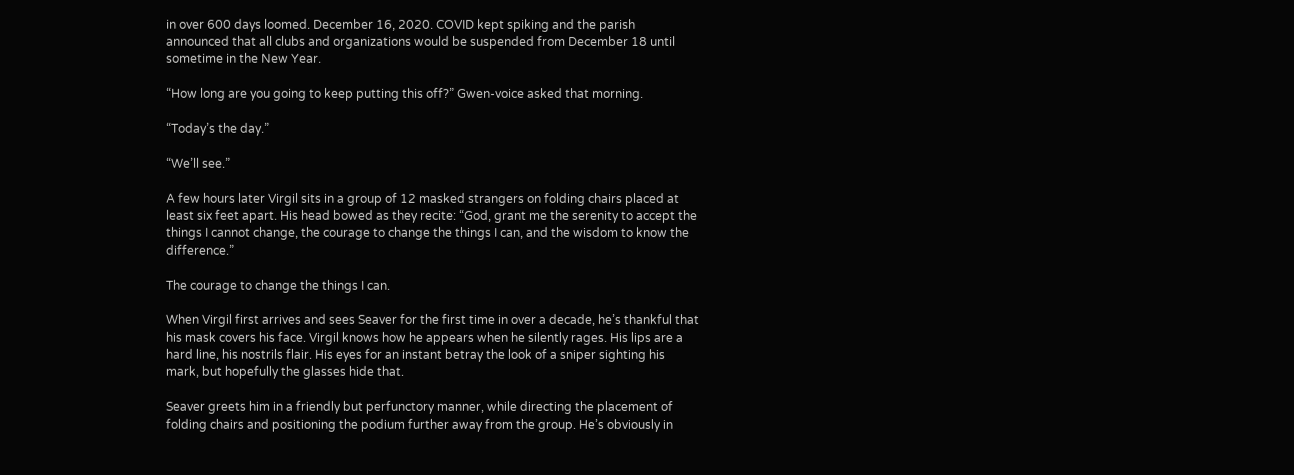in over 600 days loomed. December 16, 2020. COVID kept spiking and the parish announced that all clubs and organizations would be suspended from December 18 until sometime in the New Year.

“How long are you going to keep putting this off?” Gwen-voice asked that morning.

“Today’s the day.”

“We’ll see.”

A few hours later Virgil sits in a group of 12 masked strangers on folding chairs placed at least six feet apart. His head bowed as they recite: “God, grant me the serenity to accept the things I cannot change, the courage to change the things I can, and the wisdom to know the difference.”

The courage to change the things I can.

When Virgil first arrives and sees Seaver for the first time in over a decade, he’s thankful that his mask covers his face. Virgil knows how he appears when he silently rages. His lips are a hard line, his nostrils flair. His eyes for an instant betray the look of a sniper sighting his mark, but hopefully the glasses hide that.

Seaver greets him in a friendly but perfunctory manner, while directing the placement of folding chairs and positioning the podium further away from the group. He’s obviously in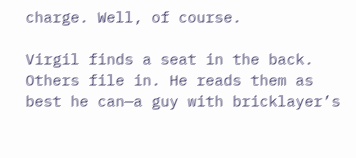charge. Well, of course.

Virgil finds a seat in the back. Others file in. He reads them as best he can—a guy with bricklayer’s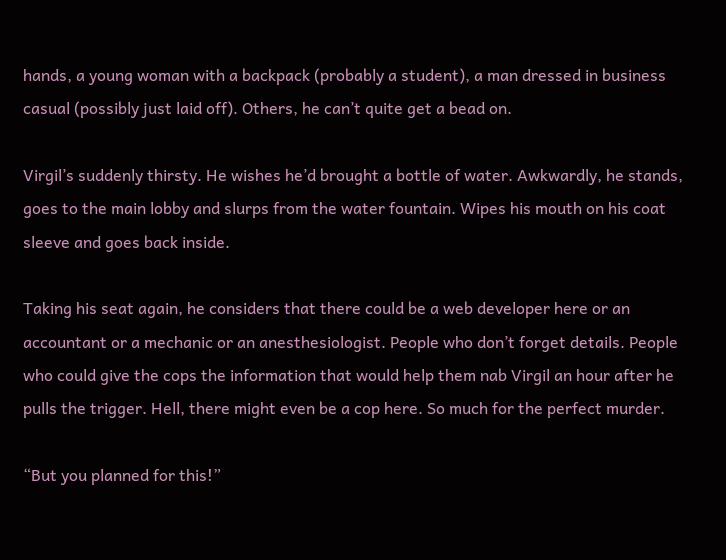hands, a young woman with a backpack (probably a student), a man dressed in business casual (possibly just laid off). Others, he can’t quite get a bead on.

Virgil’s suddenly thirsty. He wishes he’d brought a bottle of water. Awkwardly, he stands, goes to the main lobby and slurps from the water fountain. Wipes his mouth on his coat sleeve and goes back inside.

Taking his seat again, he considers that there could be a web developer here or an accountant or a mechanic or an anesthesiologist. People who don’t forget details. People who could give the cops the information that would help them nab Virgil an hour after he pulls the trigger. Hell, there might even be a cop here. So much for the perfect murder.

“But you planned for this!”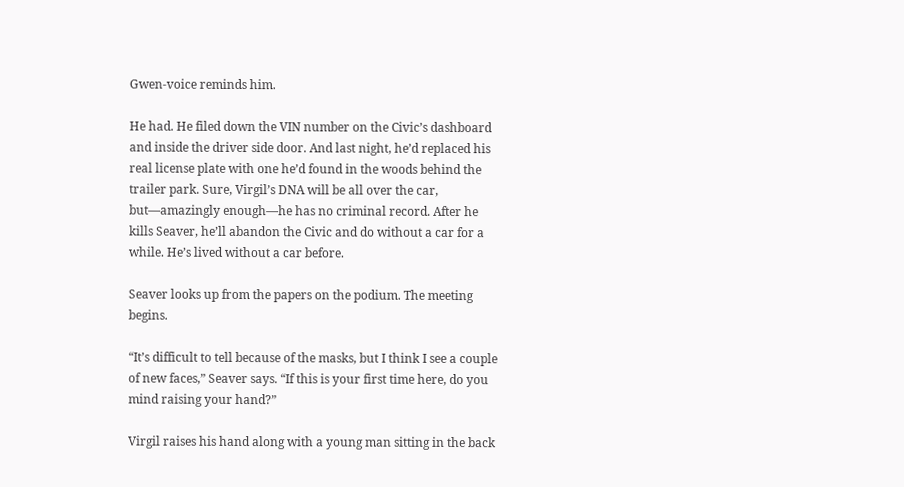Gwen-voice reminds him.

He had. He filed down the VIN number on the Civic’s dashboard and inside the driver side door. And last night, he’d replaced his real license plate with one he’d found in the woods behind the trailer park. Sure, Virgil’s DNA will be all over the car, but—amazingly enough—he has no criminal record. After he kills Seaver, he’ll abandon the Civic and do without a car for a while. He’s lived without a car before.

Seaver looks up from the papers on the podium. The meeting begins.

“It’s difficult to tell because of the masks, but I think I see a couple of new faces,” Seaver says. “If this is your first time here, do you mind raising your hand?”

Virgil raises his hand along with a young man sitting in the back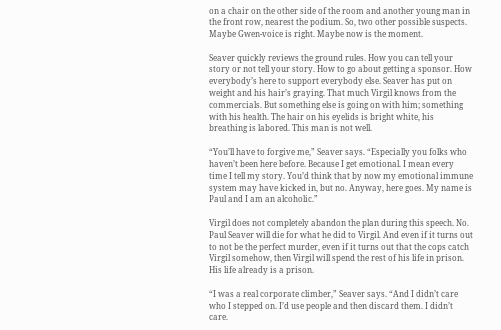on a chair on the other side of the room and another young man in the front row, nearest the podium. So, two other possible suspects. Maybe Gwen-voice is right. Maybe now is the moment.

Seaver quickly reviews the ground rules. How you can tell your story or not tell your story. How to go about getting a sponsor. How everybody’s here to support everybody else. Seaver has put on weight and his hair’s graying. That much Virgil knows from the commercials. But something else is going on with him; something with his health. The hair on his eyelids is bright white, his breathing is labored. This man is not well.

“You’ll have to forgive me,” Seaver says. “Especially you folks who haven’t been here before. Because I get emotional. I mean every time I tell my story. You’d think that by now my emotional immune system may have kicked in, but no. Anyway, here goes. My name is Paul and I am an alcoholic.”

Virgil does not completely abandon the plan during this speech. No. Paul Seaver will die for what he did to Virgil. And even if it turns out to not be the perfect murder, even if it turns out that the cops catch Virgil somehow, then Virgil will spend the rest of his life in prison. His life already is a prison.

“I was a real corporate climber,” Seaver says. “And I didn’t care who I stepped on. I’d use people and then discard them. I didn’t care.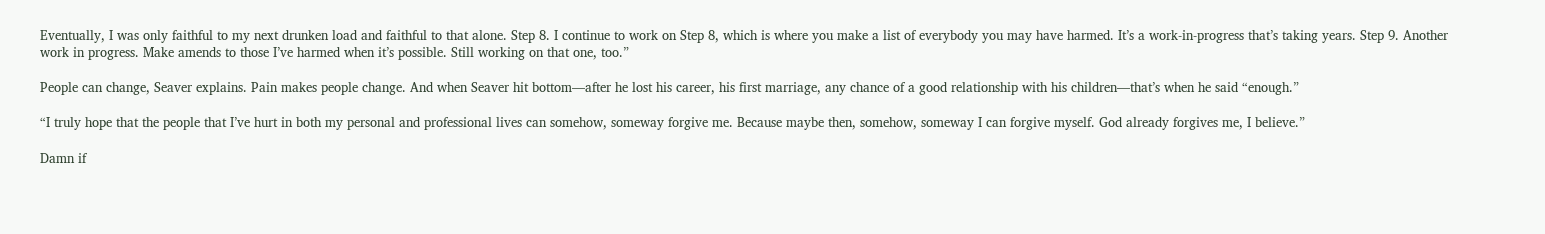Eventually, I was only faithful to my next drunken load and faithful to that alone. Step 8. I continue to work on Step 8, which is where you make a list of everybody you may have harmed. It’s a work-in-progress that’s taking years. Step 9. Another work in progress. Make amends to those I’ve harmed when it’s possible. Still working on that one, too.”

People can change, Seaver explains. Pain makes people change. And when Seaver hit bottom—after he lost his career, his first marriage, any chance of a good relationship with his children—that’s when he said “enough.”

“I truly hope that the people that I’ve hurt in both my personal and professional lives can somehow, someway forgive me. Because maybe then, somehow, someway I can forgive myself. God already forgives me, I believe.”

Damn if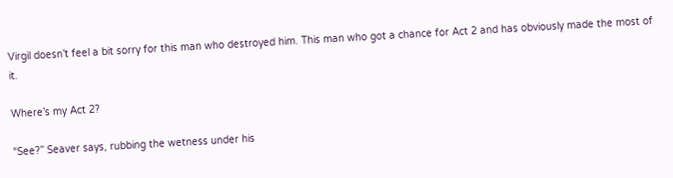Virgil doesn’t feel a bit sorry for this man who destroyed him. This man who got a chance for Act 2 and has obviously made the most of it.

Where’s my Act 2?

“See?” Seaver says, rubbing the wetness under his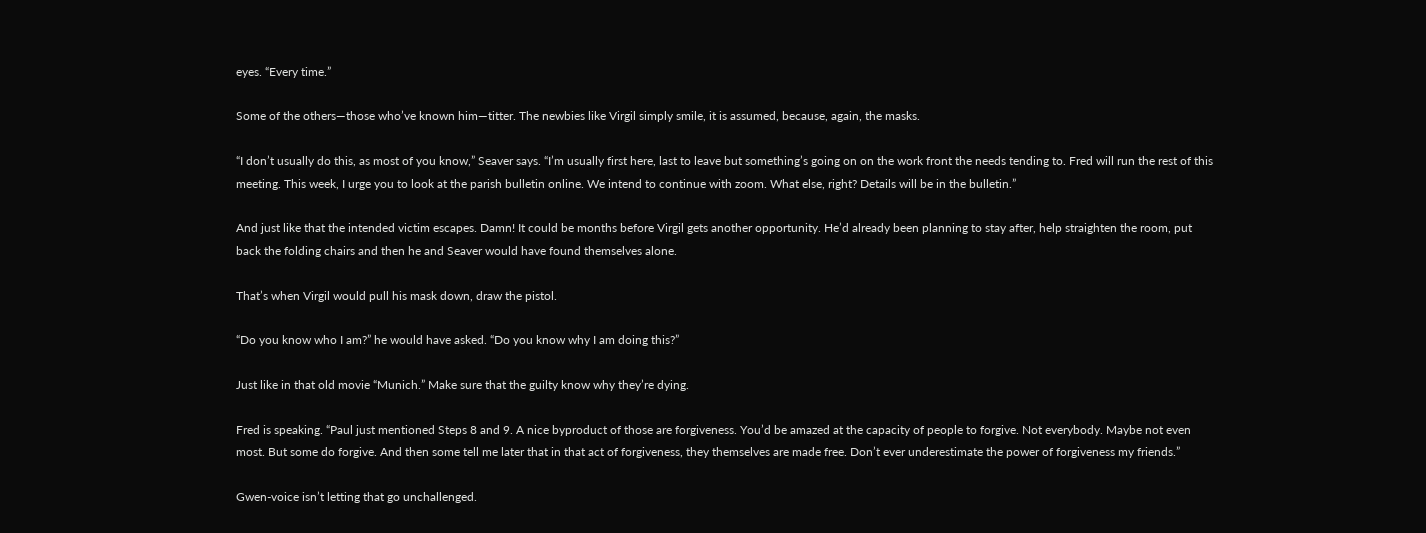eyes. “Every time.”

Some of the others—those who’ve known him—titter. The newbies like Virgil simply smile, it is assumed, because, again, the masks.

“I don’t usually do this, as most of you know,” Seaver says. “I’m usually first here, last to leave but something’s going on on the work front the needs tending to. Fred will run the rest of this meeting. This week, I urge you to look at the parish bulletin online. We intend to continue with zoom. What else, right? Details will be in the bulletin.”

And just like that the intended victim escapes. Damn! It could be months before Virgil gets another opportunity. He’d already been planning to stay after, help straighten the room, put back the folding chairs and then he and Seaver would have found themselves alone.

That’s when Virgil would pull his mask down, draw the pistol.

“Do you know who I am?” he would have asked. “Do you know why I am doing this?”

Just like in that old movie “Munich.” Make sure that the guilty know why they’re dying.

Fred is speaking. “Paul just mentioned Steps 8 and 9. A nice byproduct of those are forgiveness. You’d be amazed at the capacity of people to forgive. Not everybody. Maybe not even most. But some do forgive. And then some tell me later that in that act of forgiveness, they themselves are made free. Don’t ever underestimate the power of forgiveness my friends.”

Gwen-voice isn’t letting that go unchallenged.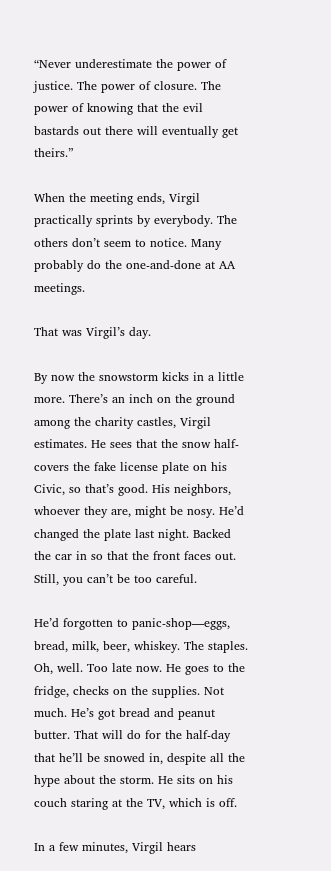“Never underestimate the power of justice. The power of closure. The power of knowing that the evil bastards out there will eventually get theirs.”

When the meeting ends, Virgil practically sprints by everybody. The others don’t seem to notice. Many probably do the one-and-done at AA meetings.

That was Virgil’s day.

By now the snowstorm kicks in a little more. There’s an inch on the ground among the charity castles, Virgil estimates. He sees that the snow half-covers the fake license plate on his Civic, so that’s good. His neighbors, whoever they are, might be nosy. He’d changed the plate last night. Backed the car in so that the front faces out. Still, you can’t be too careful.

He’d forgotten to panic-shop—eggs, bread, milk, beer, whiskey. The staples. Oh, well. Too late now. He goes to the fridge, checks on the supplies. Not much. He’s got bread and peanut butter. That will do for the half-day that he’ll be snowed in, despite all the hype about the storm. He sits on his couch staring at the TV, which is off.

In a few minutes, Virgil hears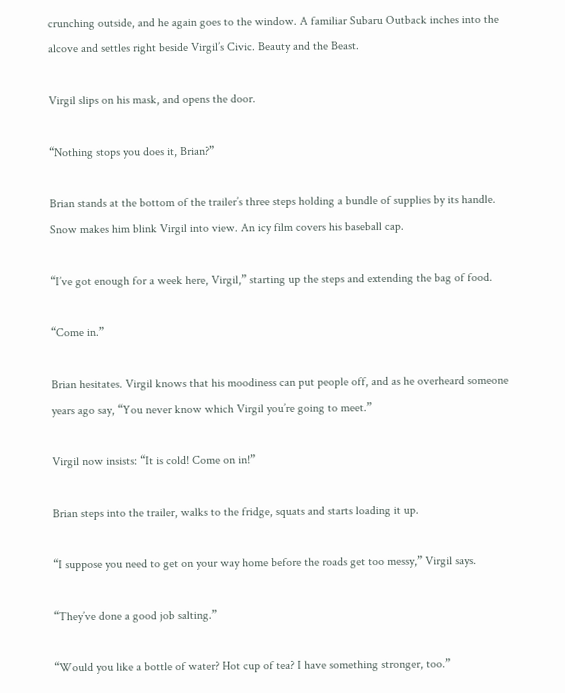crunching outside, and he again goes to the window. A familiar Subaru Outback inches into the alcove and settles right beside Virgil’s Civic. Beauty and the Beast.

Virgil slips on his mask, and opens the door.

“Nothing stops you does it, Brian?”

Brian stands at the bottom of the trailer’s three steps holding a bundle of supplies by its handle. Snow makes him blink Virgil into view. An icy film covers his baseball cap.

“I’ve got enough for a week here, Virgil,” starting up the steps and extending the bag of food.

“Come in.”

Brian hesitates. Virgil knows that his moodiness can put people off, and as he overheard someone years ago say, “You never know which Virgil you’re going to meet.”

Virgil now insists: “It is cold! Come on in!”

Brian steps into the trailer, walks to the fridge, squats and starts loading it up.

“I suppose you need to get on your way home before the roads get too messy,” Virgil says.

“They’ve done a good job salting.”

“Would you like a bottle of water? Hot cup of tea? I have something stronger, too.”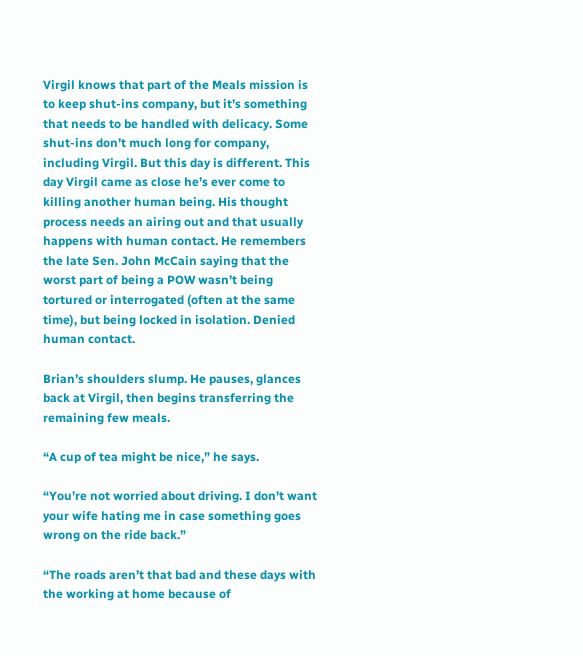Virgil knows that part of the Meals mission is to keep shut-ins company, but it’s something that needs to be handled with delicacy. Some shut-ins don’t much long for company, including Virgil. But this day is different. This day Virgil came as close he’s ever come to killing another human being. His thought process needs an airing out and that usually happens with human contact. He remembers the late Sen. John McCain saying that the worst part of being a POW wasn’t being tortured or interrogated (often at the same time), but being locked in isolation. Denied human contact.

Brian’s shoulders slump. He pauses, glances back at Virgil, then begins transferring the remaining few meals.

“A cup of tea might be nice,” he says.

“You’re not worried about driving. I don’t want your wife hating me in case something goes wrong on the ride back.”

“The roads aren’t that bad and these days with the working at home because of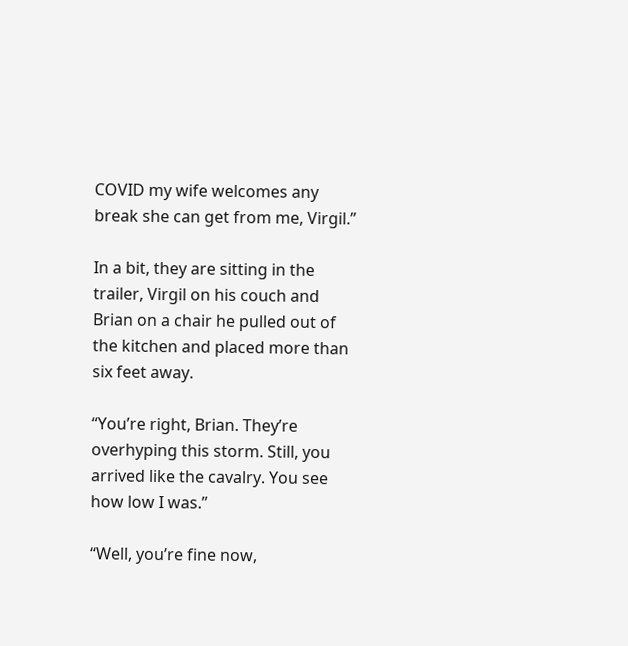COVID my wife welcomes any break she can get from me, Virgil.”

In a bit, they are sitting in the trailer, Virgil on his couch and Brian on a chair he pulled out of the kitchen and placed more than six feet away.

“You’re right, Brian. They’re overhyping this storm. Still, you arrived like the cavalry. You see how low I was.”

“Well, you’re fine now,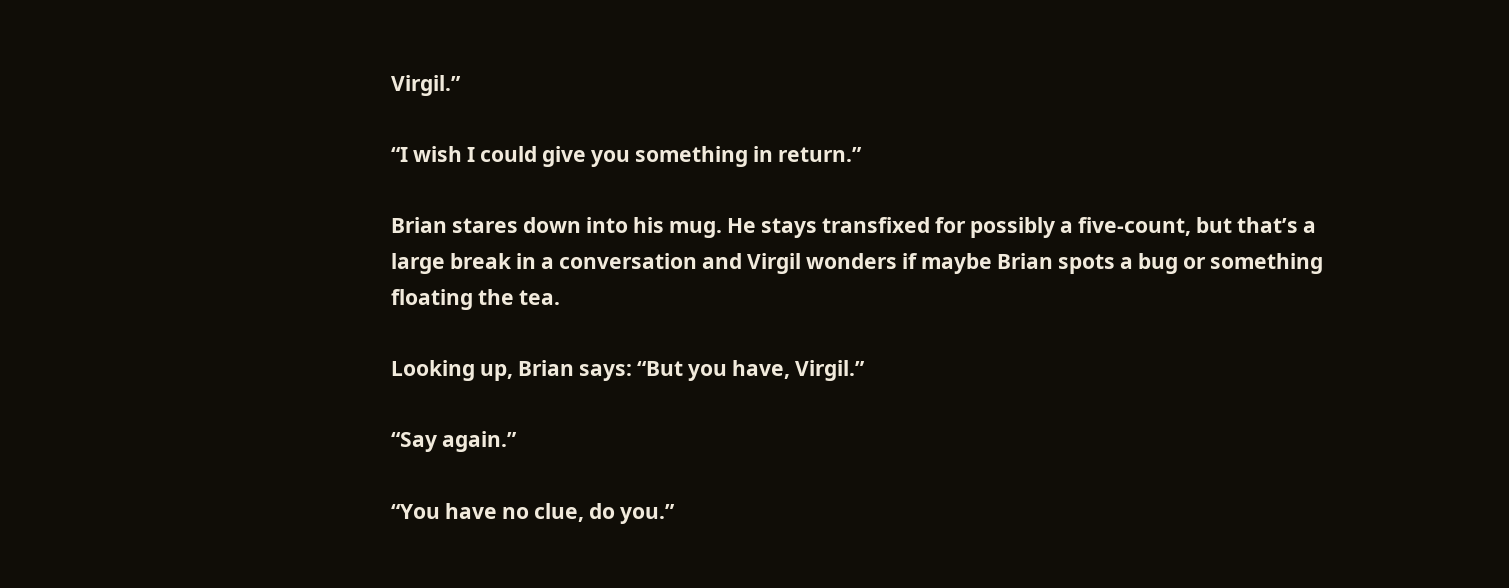Virgil.”

“I wish I could give you something in return.”

Brian stares down into his mug. He stays transfixed for possibly a five-count, but that’s a large break in a conversation and Virgil wonders if maybe Brian spots a bug or something floating the tea.

Looking up, Brian says: “But you have, Virgil.”

“Say again.”

“You have no clue, do you.”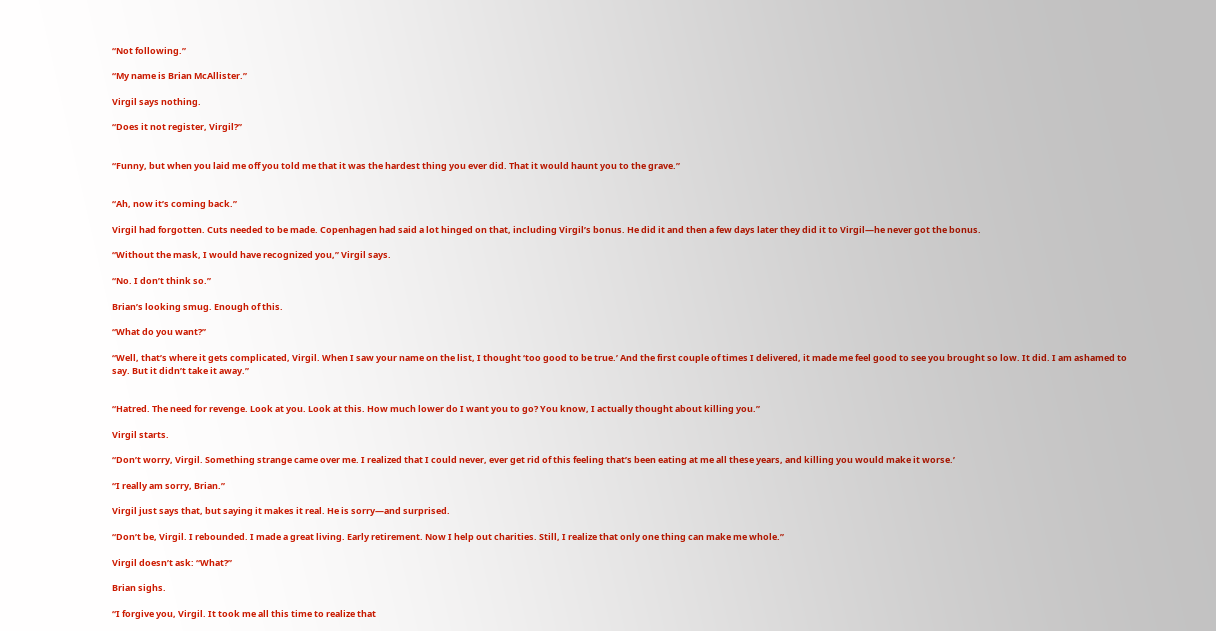“Not following.”

“My name is Brian McAllister.”

Virgil says nothing.

“Does it not register, Virgil?”


“Funny, but when you laid me off you told me that it was the hardest thing you ever did. That it would haunt you to the grave.”


“Ah, now it’s coming back.”

Virgil had forgotten. Cuts needed to be made. Copenhagen had said a lot hinged on that, including Virgil’s bonus. He did it and then a few days later they did it to Virgil—he never got the bonus.

“Without the mask, I would have recognized you,” Virgil says.

“No. I don’t think so.”

Brian’s looking smug. Enough of this.

“What do you want?”

“Well, that’s where it gets complicated, Virgil. When I saw your name on the list, I thought ‘too good to be true.’ And the first couple of times I delivered, it made me feel good to see you brought so low. It did. I am ashamed to say. But it didn’t take it away.”


“Hatred. The need for revenge. Look at you. Look at this. How much lower do I want you to go? You know, I actually thought about killing you.”

Virgil starts.

“Don’t worry, Virgil. Something strange came over me. I realized that I could never, ever get rid of this feeling that’s been eating at me all these years, and killing you would make it worse.’

“I really am sorry, Brian.”

Virgil just says that, but saying it makes it real. He is sorry—and surprised.

“Don’t be, Virgil. I rebounded. I made a great living. Early retirement. Now I help out charities. Still, I realize that only one thing can make me whole.”

Virgil doesn’t ask: “What?”

Brian sighs.

“I forgive you, Virgil. It took me all this time to realize that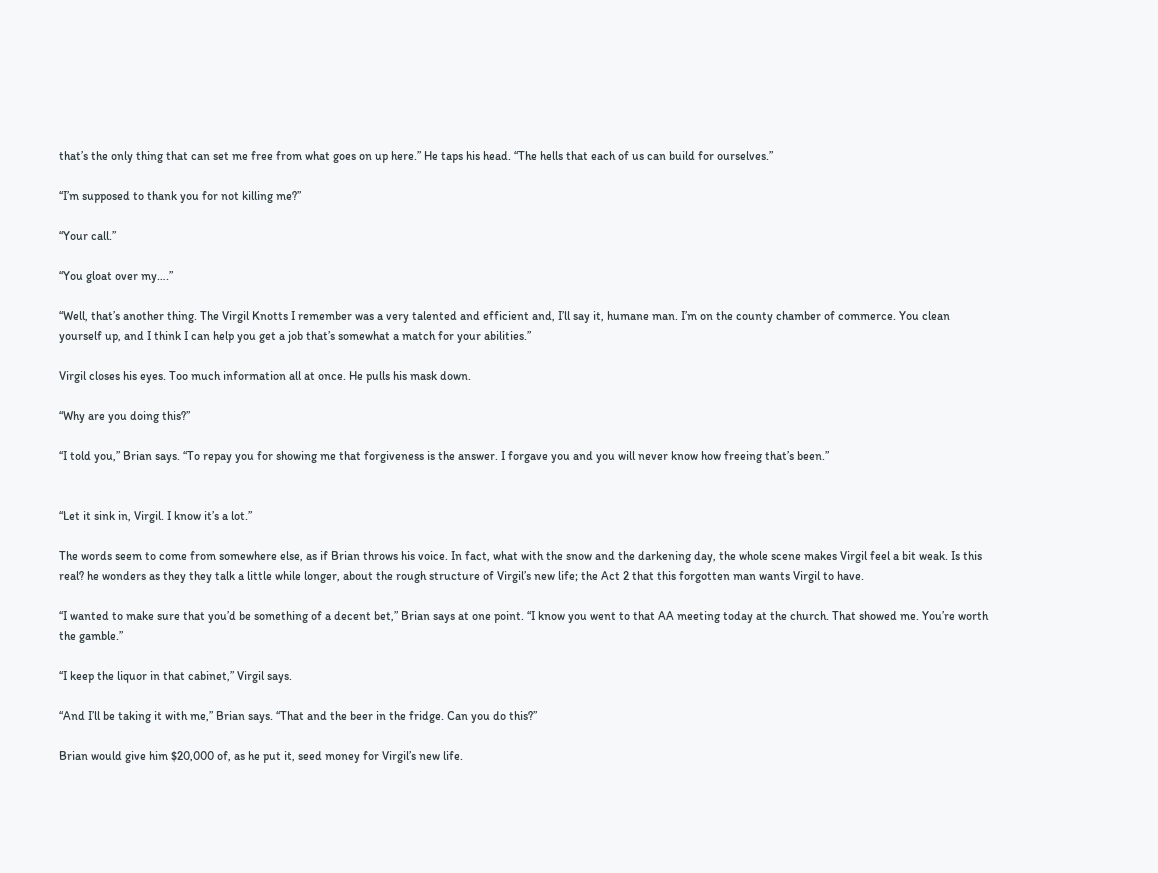that’s the only thing that can set me free from what goes on up here.” He taps his head. “The hells that each of us can build for ourselves.”

“I’m supposed to thank you for not killing me?”

“Your call.”

“You gloat over my….”

“Well, that’s another thing. The Virgil Knotts I remember was a very talented and efficient and, I’ll say it, humane man. I’m on the county chamber of commerce. You clean yourself up, and I think I can help you get a job that’s somewhat a match for your abilities.”

Virgil closes his eyes. Too much information all at once. He pulls his mask down.

“Why are you doing this?”

“I told you,” Brian says. “To repay you for showing me that forgiveness is the answer. I forgave you and you will never know how freeing that’s been.”


“Let it sink in, Virgil. I know it’s a lot.”

The words seem to come from somewhere else, as if Brian throws his voice. In fact, what with the snow and the darkening day, the whole scene makes Virgil feel a bit weak. Is this real? he wonders as they they talk a little while longer, about the rough structure of Virgil’s new life; the Act 2 that this forgotten man wants Virgil to have.

“I wanted to make sure that you’d be something of a decent bet,” Brian says at one point. “I know you went to that AA meeting today at the church. That showed me. You’re worth the gamble.”

“I keep the liquor in that cabinet,” Virgil says.

“And I’ll be taking it with me,” Brian says. “That and the beer in the fridge. Can you do this?”

Brian would give him $20,000 of, as he put it, seed money for Virgil’s new life.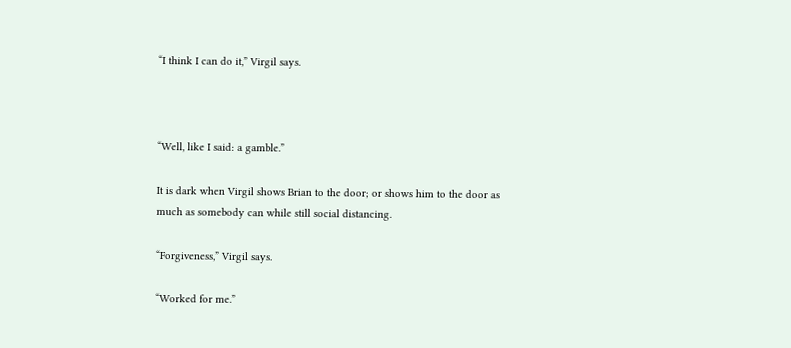“I think I can do it,” Virgil says.



“Well, like I said: a gamble.”

It is dark when Virgil shows Brian to the door; or shows him to the door as much as somebody can while still social distancing.

“Forgiveness,” Virgil says.

“Worked for me.”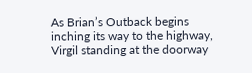As Brian’s Outback begins inching its way to the highway, Virgil standing at the doorway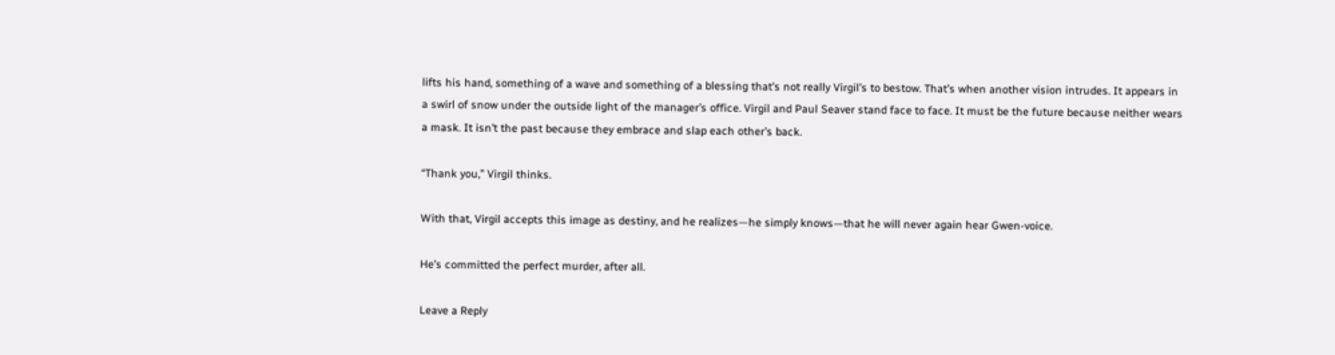lifts his hand, something of a wave and something of a blessing that’s not really Virgil’s to bestow. That’s when another vision intrudes. It appears in a swirl of snow under the outside light of the manager’s office. Virgil and Paul Seaver stand face to face. It must be the future because neither wears a mask. It isn’t the past because they embrace and slap each other’s back.

“Thank you,” Virgil thinks.

With that, Virgil accepts this image as destiny, and he realizes—he simply knows—that he will never again hear Gwen-voice.

He’s committed the perfect murder, after all.

Leave a Reply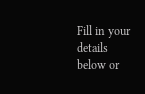Fill in your details below or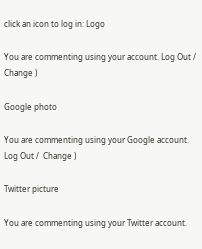click an icon to log in: Logo

You are commenting using your account. Log Out /  Change )

Google photo

You are commenting using your Google account. Log Out /  Change )

Twitter picture

You are commenting using your Twitter account.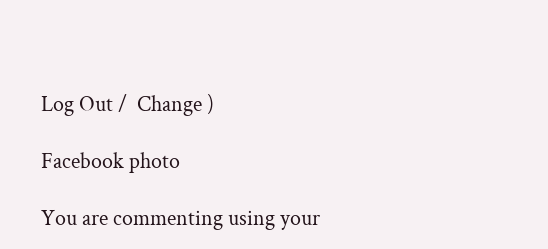Log Out /  Change )

Facebook photo

You are commenting using your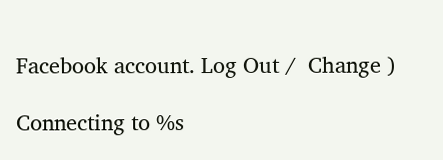Facebook account. Log Out /  Change )

Connecting to %s